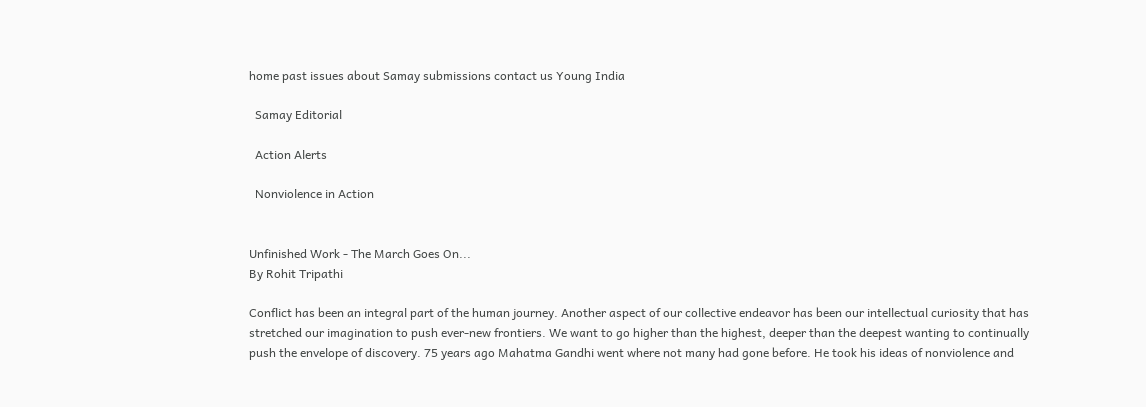home past issues about Samay submissions contact us Young India

  Samay Editorial

  Action Alerts

  Nonviolence in Action


Unfinished Work - The March Goes On...
By Rohit Tripathi

Conflict has been an integral part of the human journey. Another aspect of our collective endeavor has been our intellectual curiosity that has stretched our imagination to push ever-new frontiers. We want to go higher than the highest, deeper than the deepest wanting to continually push the envelope of discovery. 75 years ago Mahatma Gandhi went where not many had gone before. He took his ideas of nonviolence and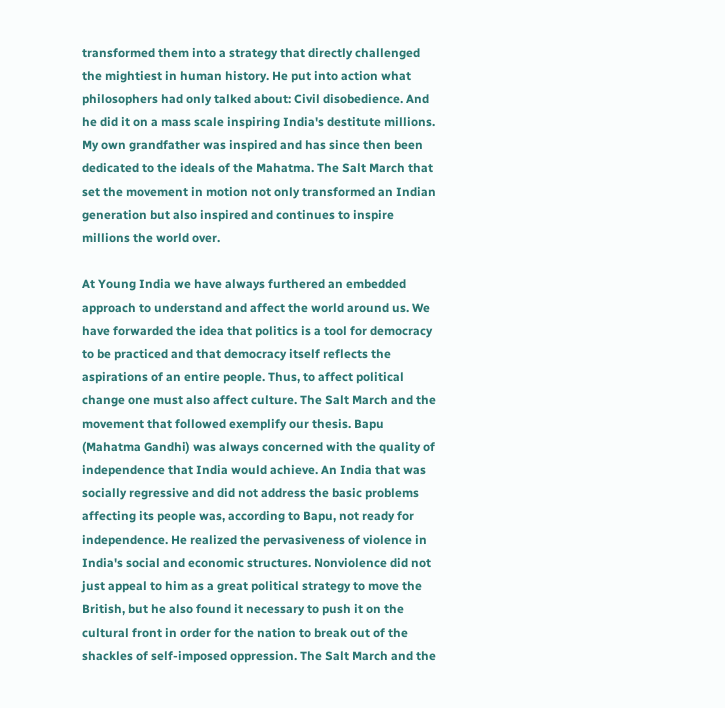transformed them into a strategy that directly challenged the mightiest in human history. He put into action what philosophers had only talked about: Civil disobedience. And he did it on a mass scale inspiring India's destitute millions. My own grandfather was inspired and has since then been dedicated to the ideals of the Mahatma. The Salt March that set the movement in motion not only transformed an Indian generation but also inspired and continues to inspire millions the world over.

At Young India we have always furthered an embedded approach to understand and affect the world around us. We have forwarded the idea that politics is a tool for democracy to be practiced and that democracy itself reflects the aspirations of an entire people. Thus, to affect political change one must also affect culture. The Salt March and the movement that followed exemplify our thesis. Bapu (Mahatma Gandhi) was always concerned with the quality of independence that India would achieve. An India that was socially regressive and did not address the basic problems affecting its people was, according to Bapu, not ready for independence. He realized the pervasiveness of violence in India's social and economic structures. Nonviolence did not just appeal to him as a great political strategy to move the British, but he also found it necessary to push it on the cultural front in order for the nation to break out of the shackles of self-imposed oppression. The Salt March and the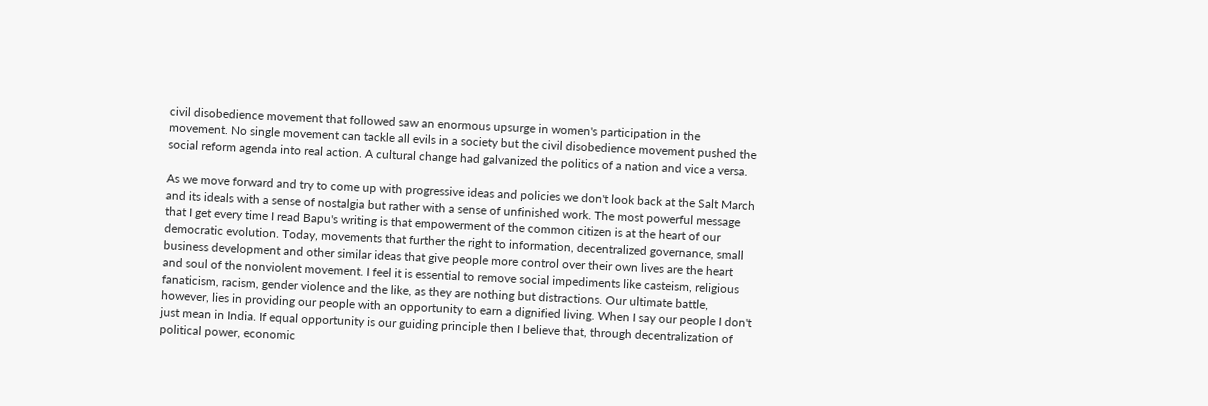civil disobedience movement that followed saw an enormous upsurge in women's participation in the movement. No single movement can tackle all evils in a society but the civil disobedience movement pushed the social reform agenda into real action. A cultural change had galvanized the politics of a nation and vice a versa.

As we move forward and try to come up with progressive ideas and policies we don't look back at the Salt March and its ideals with a sense of nostalgia but rather with a sense of unfinished work. The most powerful message that I get every time I read Bapu's writing is that empowerment of the common citizen is at the heart of our democratic evolution. Today, movements that further the right to information, decentralized governance, small business development and other similar ideas that give people more control over their own lives are the heart and soul of the nonviolent movement. I feel it is essential to remove social impediments like casteism, religious fanaticism, racism, gender violence and the like, as they are nothing but distractions. Our ultimate battle, however, lies in providing our people with an opportunity to earn a dignified living. When I say our people I don't just mean in India. If equal opportunity is our guiding principle then I believe that, through decentralization of political power, economic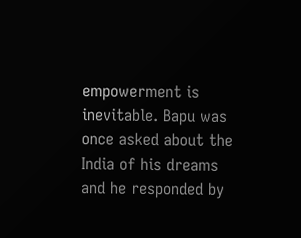empowerment is inevitable. Bapu was once asked about the India of his dreams and he responded by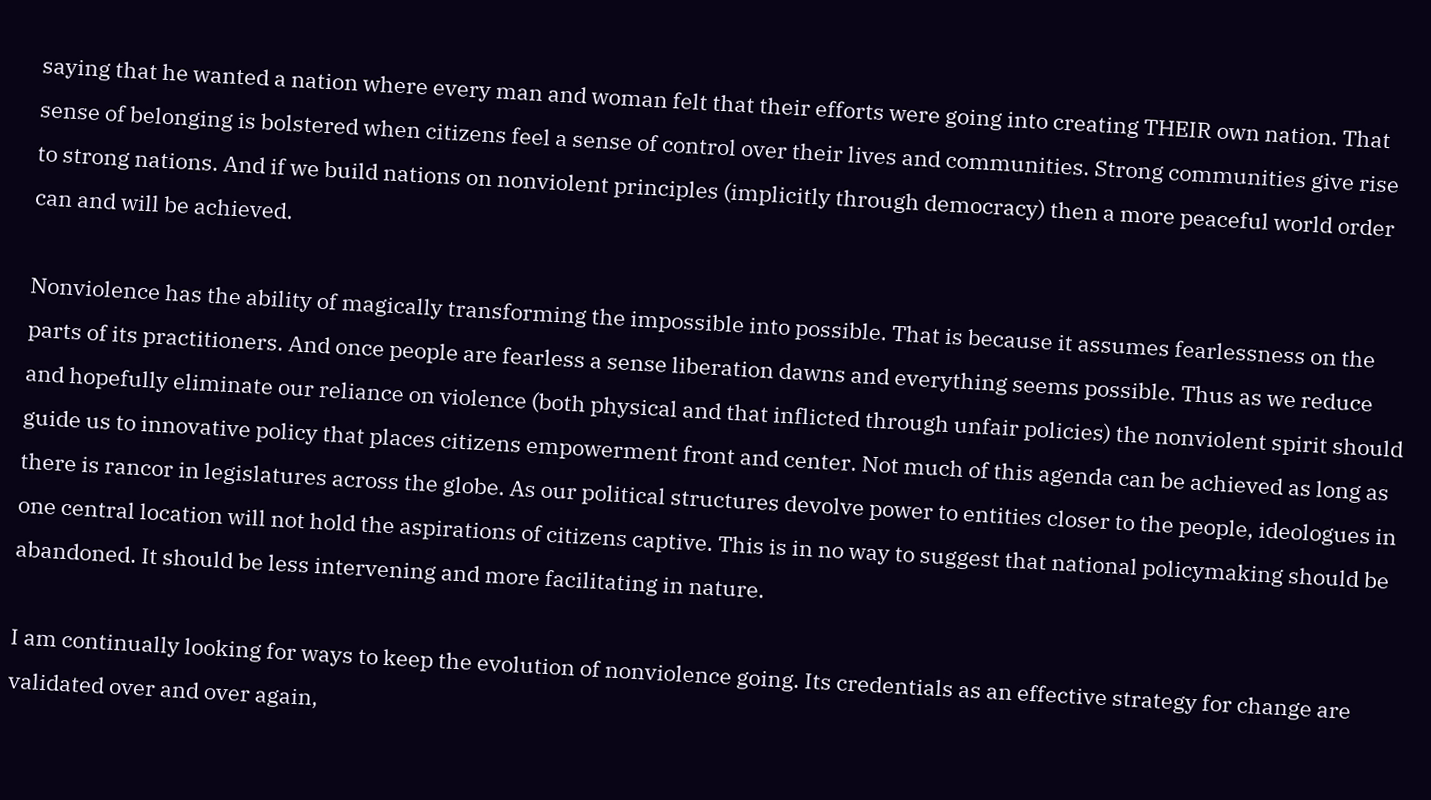saying that he wanted a nation where every man and woman felt that their efforts were going into creating THEIR own nation. That sense of belonging is bolstered when citizens feel a sense of control over their lives and communities. Strong communities give rise to strong nations. And if we build nations on nonviolent principles (implicitly through democracy) then a more peaceful world order can and will be achieved.

Nonviolence has the ability of magically transforming the impossible into possible. That is because it assumes fearlessness on the parts of its practitioners. And once people are fearless a sense liberation dawns and everything seems possible. Thus as we reduce and hopefully eliminate our reliance on violence (both physical and that inflicted through unfair policies) the nonviolent spirit should guide us to innovative policy that places citizens empowerment front and center. Not much of this agenda can be achieved as long as there is rancor in legislatures across the globe. As our political structures devolve power to entities closer to the people, ideologues in one central location will not hold the aspirations of citizens captive. This is in no way to suggest that national policymaking should be abandoned. It should be less intervening and more facilitating in nature.

I am continually looking for ways to keep the evolution of nonviolence going. Its credentials as an effective strategy for change are validated over and over again,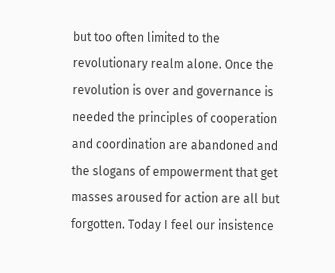but too often limited to the revolutionary realm alone. Once the revolution is over and governance is needed the principles of cooperation and coordination are abandoned and the slogans of empowerment that get masses aroused for action are all but forgotten. Today I feel our insistence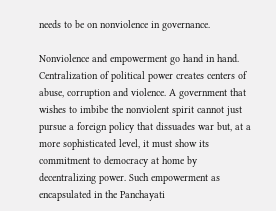needs to be on nonviolence in governance.

Nonviolence and empowerment go hand in hand. Centralization of political power creates centers of abuse, corruption and violence. A government that wishes to imbibe the nonviolent spirit cannot just pursue a foreign policy that dissuades war but, at a more sophisticated level, it must show its commitment to democracy at home by decentralizing power. Such empowerment as encapsulated in the Panchayati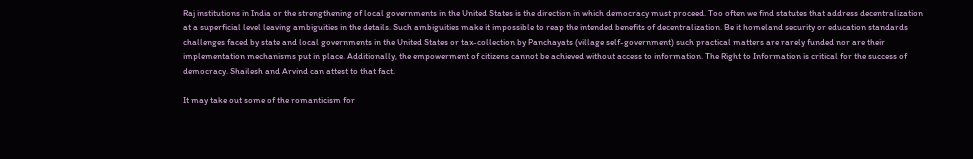Raj institutions in India or the strengthening of local governments in the United States is the direction in which democracy must proceed. Too often we find statutes that address decentralization at a superficial level leaving ambiguities in the details. Such ambiguities make it impossible to reap the intended benefits of decentralization. Be it homeland security or education standards challenges faced by state and local governments in the United States or tax-collection by Panchayats (village self-government) such practical matters are rarely funded nor are their implementation mechanisms put in place. Additionally, the empowerment of citizens cannot be achieved without access to information. The Right to Information is critical for the success of democracy. Shailesh and Arvind can attest to that fact.

It may take out some of the romanticism for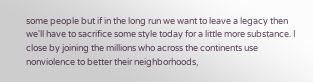some people but if in the long run we want to leave a legacy then we'll have to sacrifice some style today for a little more substance. I close by joining the millions who across the continents use nonviolence to better their neighborhoods,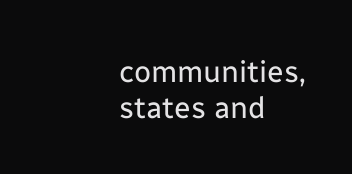communities, states and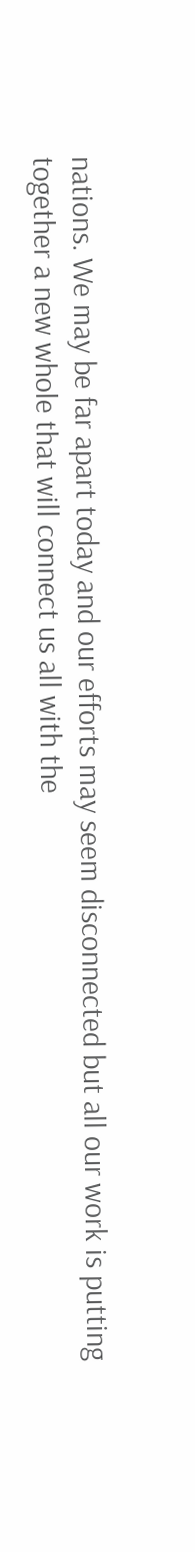nations. We may be far apart today and our efforts may seem disconnected but all our work is putting together a new whole that will connect us all with the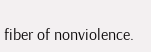fiber of nonviolence.